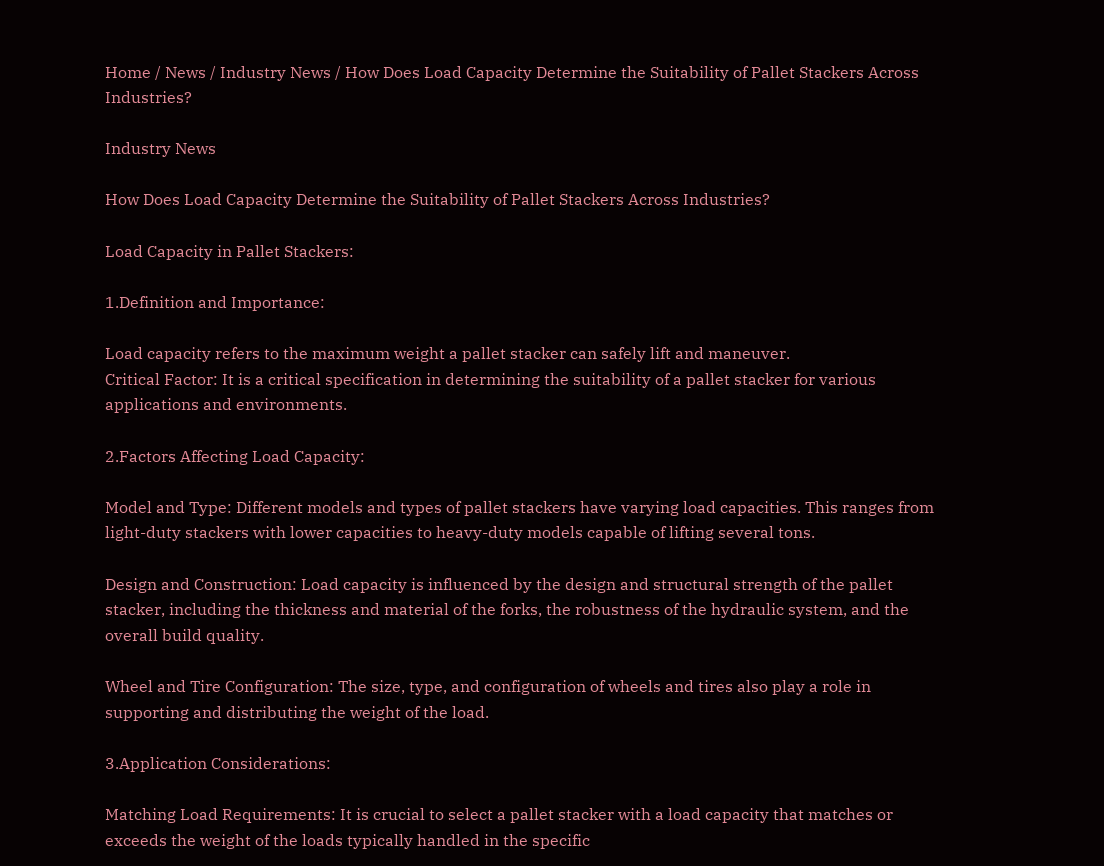Home / News / Industry News / How Does Load Capacity Determine the Suitability of Pallet Stackers Across Industries?

Industry News

How Does Load Capacity Determine the Suitability of Pallet Stackers Across Industries?

Load Capacity in Pallet Stackers:

1.Definition and Importance:

Load capacity refers to the maximum weight a pallet stacker can safely lift and maneuver.
Critical Factor: It is a critical specification in determining the suitability of a pallet stacker for various applications and environments.

2.Factors Affecting Load Capacity:

Model and Type: Different models and types of pallet stackers have varying load capacities. This ranges from light-duty stackers with lower capacities to heavy-duty models capable of lifting several tons.

Design and Construction: Load capacity is influenced by the design and structural strength of the pallet stacker, including the thickness and material of the forks, the robustness of the hydraulic system, and the overall build quality.

Wheel and Tire Configuration: The size, type, and configuration of wheels and tires also play a role in supporting and distributing the weight of the load.

3.Application Considerations:

Matching Load Requirements: It is crucial to select a pallet stacker with a load capacity that matches or exceeds the weight of the loads typically handled in the specific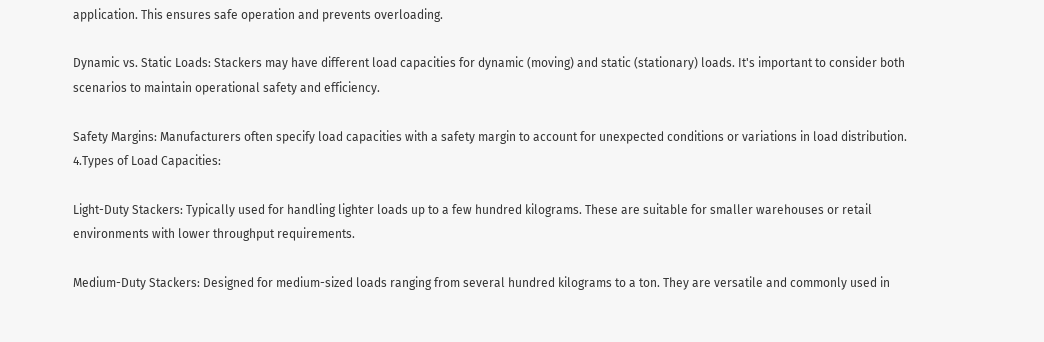application. This ensures safe operation and prevents overloading.

Dynamic vs. Static Loads: Stackers may have different load capacities for dynamic (moving) and static (stationary) loads. It's important to consider both scenarios to maintain operational safety and efficiency.

Safety Margins: Manufacturers often specify load capacities with a safety margin to account for unexpected conditions or variations in load distribution.
4.Types of Load Capacities:

Light-Duty Stackers: Typically used for handling lighter loads up to a few hundred kilograms. These are suitable for smaller warehouses or retail environments with lower throughput requirements.

Medium-Duty Stackers: Designed for medium-sized loads ranging from several hundred kilograms to a ton. They are versatile and commonly used in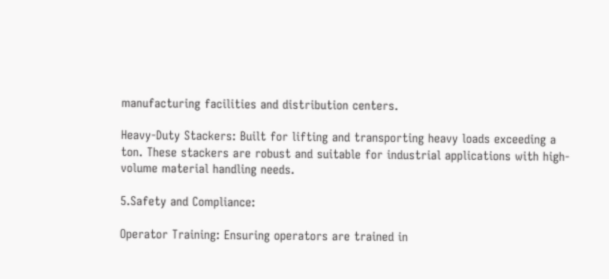manufacturing facilities and distribution centers.

Heavy-Duty Stackers: Built for lifting and transporting heavy loads exceeding a ton. These stackers are robust and suitable for industrial applications with high-volume material handling needs.

5.Safety and Compliance:

Operator Training: Ensuring operators are trained in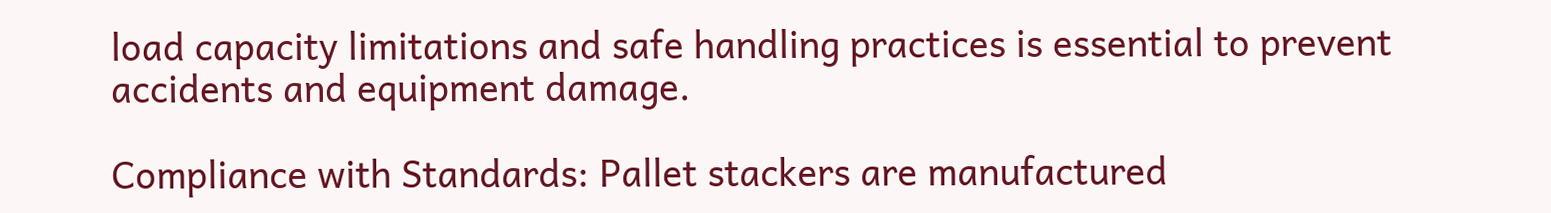load capacity limitations and safe handling practices is essential to prevent accidents and equipment damage.

Compliance with Standards: Pallet stackers are manufactured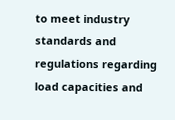to meet industry standards and regulations regarding load capacities and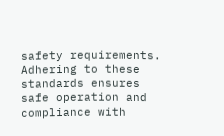safety requirements. Adhering to these standards ensures safe operation and compliance with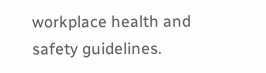workplace health and safety guidelines.